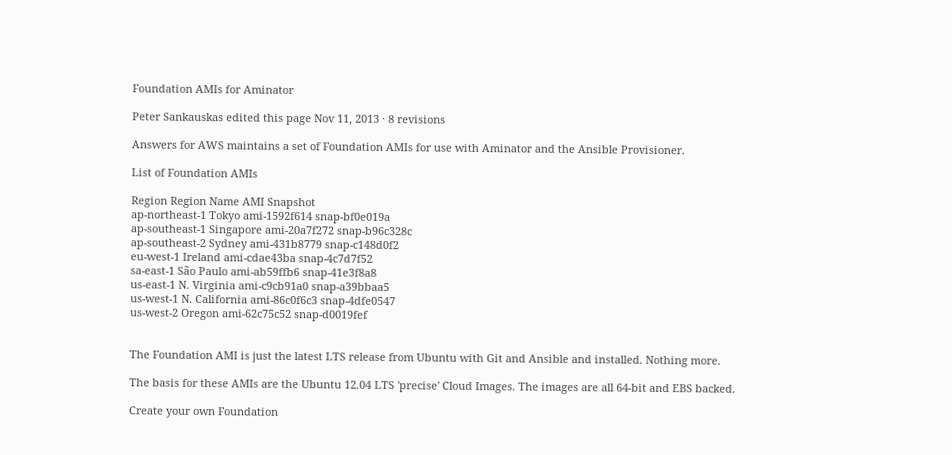Foundation AMIs for Aminator

Peter Sankauskas edited this page Nov 11, 2013 · 8 revisions

Answers for AWS maintains a set of Foundation AMIs for use with Aminator and the Ansible Provisioner.

List of Foundation AMIs

Region Region Name AMI Snapshot
ap-northeast-1 Tokyo ami-1592f614 snap-bf0e019a
ap-southeast-1 Singapore ami-20a7f272 snap-b96c328c
ap-southeast-2 Sydney ami-431b8779 snap-c148d0f2
eu-west-1 Ireland ami-cdae43ba snap-4c7d7f52
sa-east-1 São Paulo ami-ab59ffb6 snap-41e3f8a8
us-east-1 N. Virginia ami-c9cb91a0 snap-a39bbaa5
us-west-1 N. California ami-86c0f6c3 snap-4dfe0547
us-west-2 Oregon ami-62c75c52 snap-d0019fef


The Foundation AMI is just the latest LTS release from Ubuntu with Git and Ansible and installed. Nothing more.

The basis for these AMIs are the Ubuntu 12.04 LTS 'precise' Cloud Images. The images are all 64-bit and EBS backed.

Create your own Foundation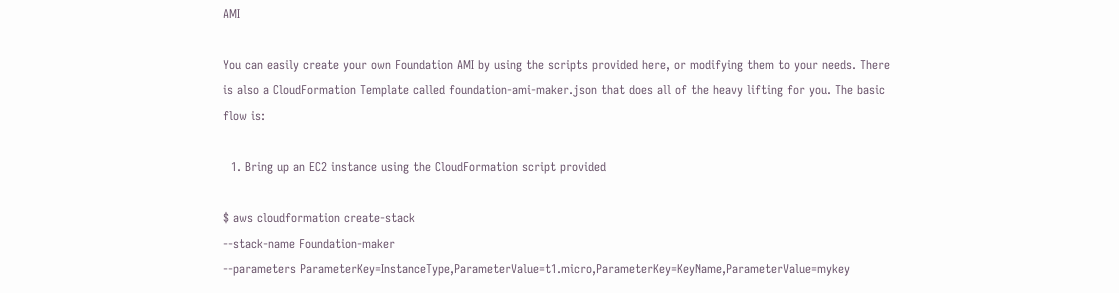AMI

You can easily create your own Foundation AMI by using the scripts provided here, or modifying them to your needs. There is also a CloudFormation Template called foundation-ami-maker.json that does all of the heavy lifting for you. The basic flow is:

  1. Bring up an EC2 instance using the CloudFormation script provided

$ aws cloudformation create-stack
--stack-name Foundation-maker
--parameters ParameterKey=InstanceType,ParameterValue=t1.micro,ParameterKey=KeyName,ParameterValue=mykey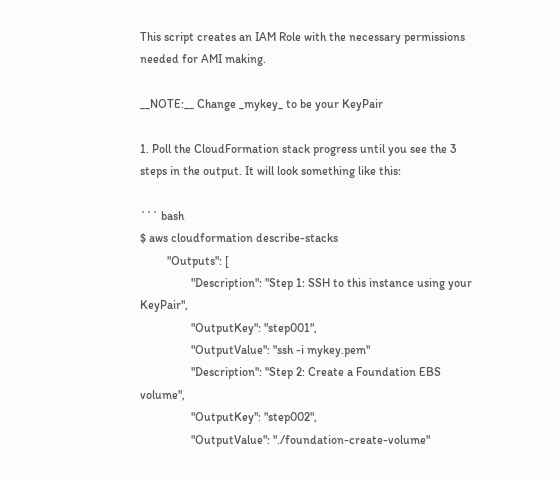This script creates an IAM Role with the necessary permissions needed for AMI making.

__NOTE:__ Change _mykey_ to be your KeyPair

1. Poll the CloudFormation stack progress until you see the 3 steps in the output. It will look something like this:

``` bash
$ aws cloudformation describe-stacks
         "Outputs": [
                 "Description": "Step 1: SSH to this instance using your KeyPair",
                 "OutputKey": "step001",
                 "OutputValue": "ssh -i mykey.pem"
                 "Description": "Step 2: Create a Foundation EBS volume",
                 "OutputKey": "step002",
                 "OutputValue": "./foundation-create-volume"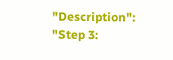"Description": "Step 3: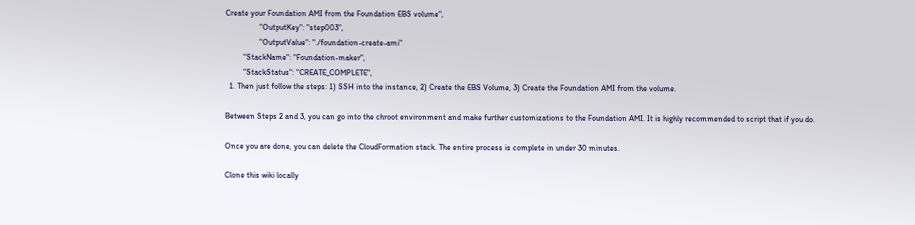Create your Foundation AMI from the Foundation EBS volume",
                 "OutputKey": "step003",
                 "OutputValue": "./foundation-create-ami"
         "StackName": "Foundation-maker",
         "StackStatus": "CREATE_COMPLETE",
  1. Then just follow the steps: 1) SSH into the instance, 2) Create the EBS Volume, 3) Create the Foundation AMI from the volume.

Between Steps 2 and 3, you can go into the chroot environment and make further customizations to the Foundation AMI. It is highly recommended to script that if you do.

Once you are done, you can delete the CloudFormation stack. The entire process is complete in under 30 minutes.

Clone this wiki locally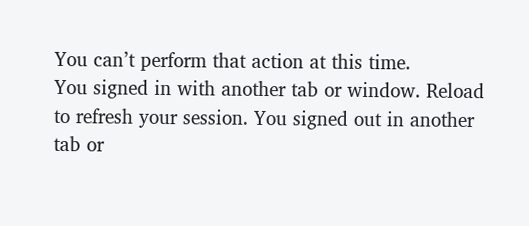You can’t perform that action at this time.
You signed in with another tab or window. Reload to refresh your session. You signed out in another tab or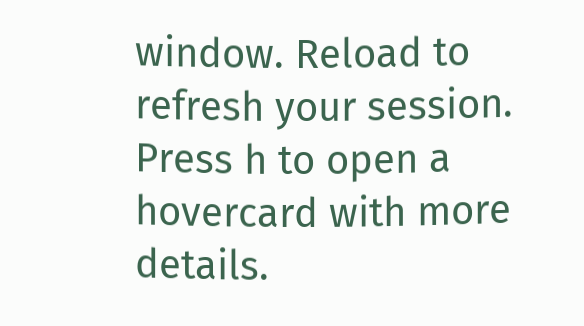window. Reload to refresh your session.
Press h to open a hovercard with more details.